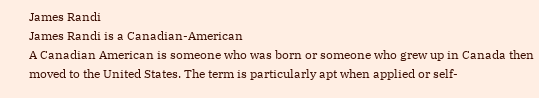James Randi
James Randi is a Canadian-American
A Canadian American is someone who was born or someone who grew up in Canada then moved to the United States. The term is particularly apt when applied or self-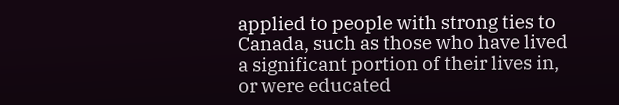applied to people with strong ties to Canada, such as those who have lived a significant portion of their lives in, or were educated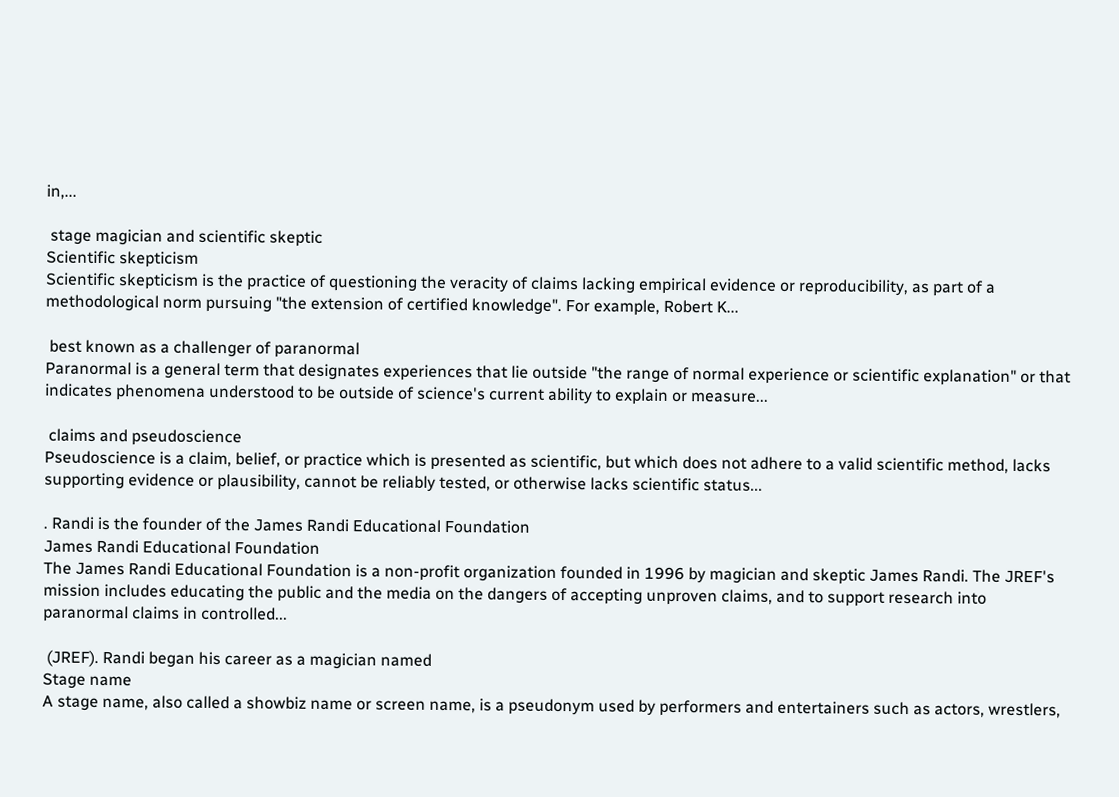in,...

 stage magician and scientific skeptic
Scientific skepticism
Scientific skepticism is the practice of questioning the veracity of claims lacking empirical evidence or reproducibility, as part of a methodological norm pursuing "the extension of certified knowledge". For example, Robert K...

 best known as a challenger of paranormal
Paranormal is a general term that designates experiences that lie outside "the range of normal experience or scientific explanation" or that indicates phenomena understood to be outside of science's current ability to explain or measure...

 claims and pseudoscience
Pseudoscience is a claim, belief, or practice which is presented as scientific, but which does not adhere to a valid scientific method, lacks supporting evidence or plausibility, cannot be reliably tested, or otherwise lacks scientific status...

. Randi is the founder of the James Randi Educational Foundation
James Randi Educational Foundation
The James Randi Educational Foundation is a non-profit organization founded in 1996 by magician and skeptic James Randi. The JREF's mission includes educating the public and the media on the dangers of accepting unproven claims, and to support research into paranormal claims in controlled...

 (JREF). Randi began his career as a magician named
Stage name
A stage name, also called a showbiz name or screen name, is a pseudonym used by performers and entertainers such as actors, wrestlers,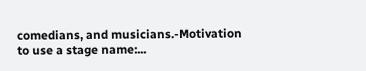comedians, and musicians.-Motivation to use a stage name:...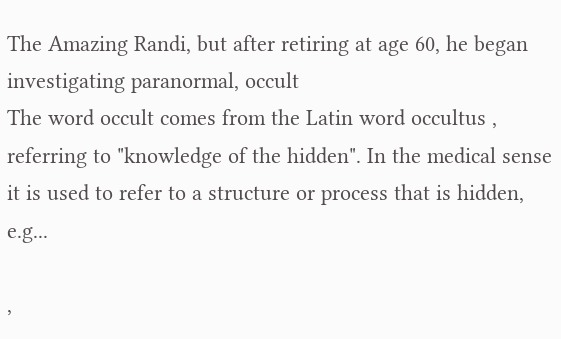The Amazing Randi, but after retiring at age 60, he began investigating paranormal, occult
The word occult comes from the Latin word occultus , referring to "knowledge of the hidden". In the medical sense it is used to refer to a structure or process that is hidden, e.g...

,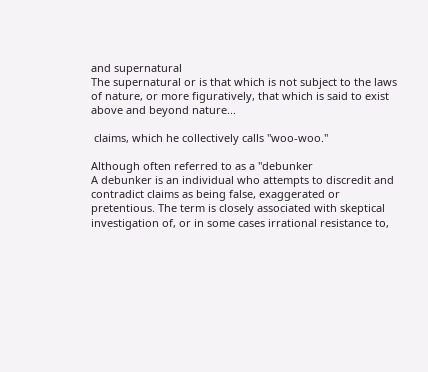and supernatural
The supernatural or is that which is not subject to the laws of nature, or more figuratively, that which is said to exist above and beyond nature...

 claims, which he collectively calls "woo-woo."

Although often referred to as a "debunker
A debunker is an individual who attempts to discredit and contradict claims as being false, exaggerated or pretentious. The term is closely associated with skeptical investigation of, or in some cases irrational resistance to,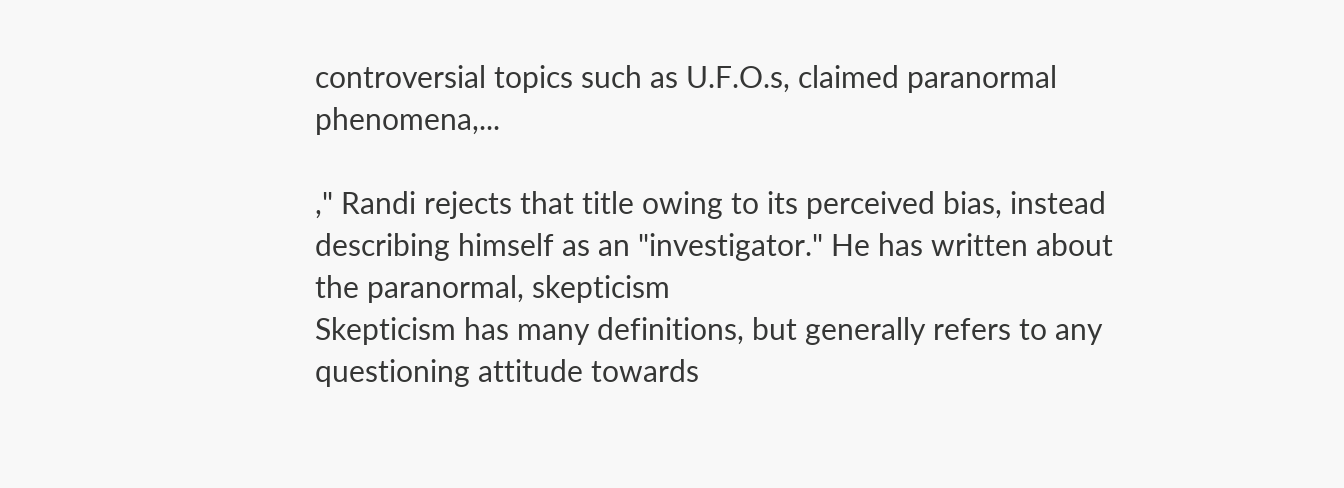controversial topics such as U.F.O.s, claimed paranormal phenomena,...

," Randi rejects that title owing to its perceived bias, instead describing himself as an "investigator." He has written about the paranormal, skepticism
Skepticism has many definitions, but generally refers to any questioning attitude towards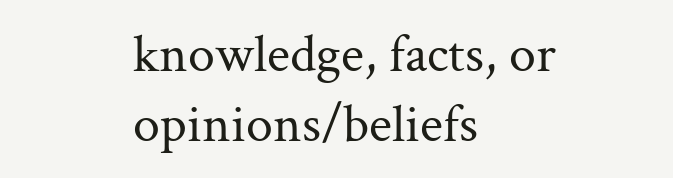knowledge, facts, or opinions/beliefs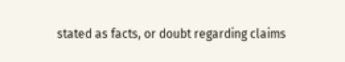stated as facts, or doubt regarding claims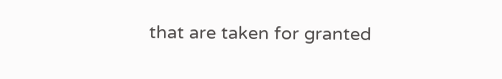that are taken for granted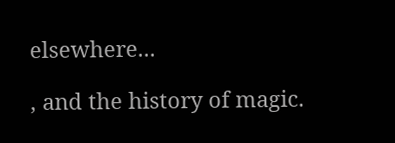elsewhere...

, and the history of magic.